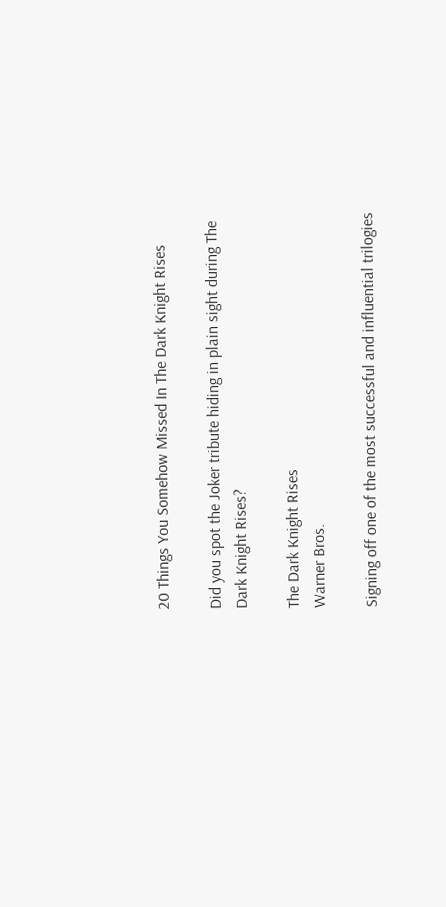20 Things You Somehow Missed In The Dark Knight Rises

Did you spot the Joker tribute hiding in plain sight during The Dark Knight Rises?

The Dark Knight Rises
Warner Bros.

Signing off one of the most successful and influential trilogies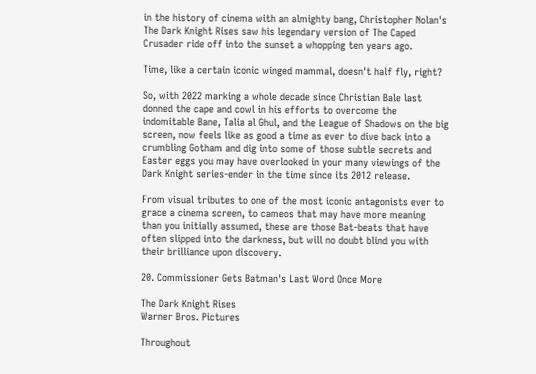in the history of cinema with an almighty bang, Christopher Nolan's The Dark Knight Rises saw his legendary version of The Caped Crusader ride off into the sunset a whopping ten years ago.

Time, like a certain iconic winged mammal, doesn't half fly, right?

So, with 2022 marking a whole decade since Christian Bale last donned the cape and cowl in his efforts to overcome the indomitable Bane, Talia al Ghul, and the League of Shadows on the big screen, now feels like as good a time as ever to dive back into a crumbling Gotham and dig into some of those subtle secrets and Easter eggs you may have overlooked in your many viewings of the Dark Knight series-ender in the time since its 2012 release.

From visual tributes to one of the most iconic antagonists ever to grace a cinema screen, to cameos that may have more meaning than you initially assumed, these are those Bat-beats that have often slipped into the darkness, but will no doubt blind you with their brilliance upon discovery.

20. Commissioner Gets Batman's Last Word Once More

The Dark Knight Rises
Warner Bros. Pictures

Throughout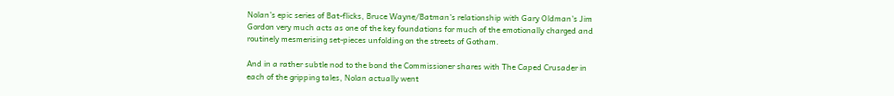Nolan's epic series of Bat-flicks, Bruce Wayne/Batman's relationship with Gary Oldman's Jim Gordon very much acts as one of the key foundations for much of the emotionally charged and routinely mesmerising set-pieces unfolding on the streets of Gotham.

And in a rather subtle nod to the bond the Commissioner shares with The Caped Crusader in each of the gripping tales, Nolan actually went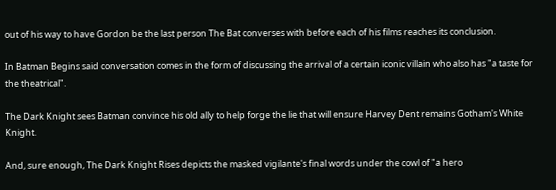out of his way to have Gordon be the last person The Bat converses with before each of his films reaches its conclusion.

In Batman Begins said conversation comes in the form of discussing the arrival of a certain iconic villain who also has "a taste for the theatrical".

The Dark Knight sees Batman convince his old ally to help forge the lie that will ensure Harvey Dent remains Gotham's White Knight.

And, sure enough, The Dark Knight Rises depicts the masked vigilante's final words under the cowl of "a hero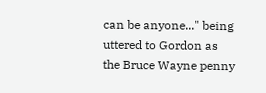can be anyone..." being uttered to Gordon as the Bruce Wayne penny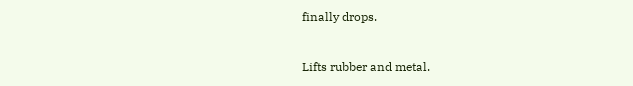finally drops.


Lifts rubber and metal.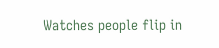Watches people flip in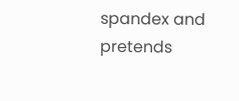spandex and pretends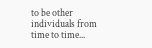to be other individuals from time to time...